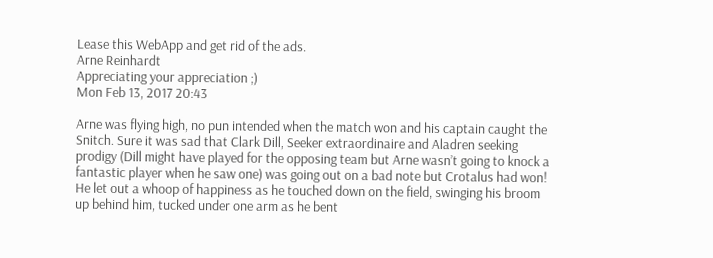Lease this WebApp and get rid of the ads.
Arne Reinhardt
Appreciating your appreciation ;)
Mon Feb 13, 2017 20:43

Arne was flying high, no pun intended when the match won and his captain caught the Snitch. Sure it was sad that Clark Dill, Seeker extraordinaire and Aladren seeking prodigy (Dill might have played for the opposing team but Arne wasn’t going to knock a fantastic player when he saw one) was going out on a bad note but Crotalus had won! He let out a whoop of happiness as he touched down on the field, swinging his broom up behind him, tucked under one arm as he bent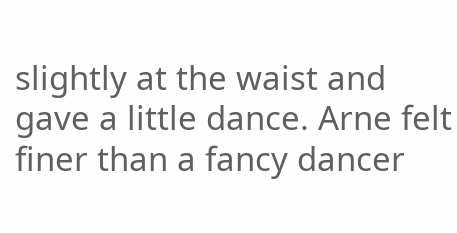slightly at the waist and gave a little dance. Arne felt finer than a fancy dancer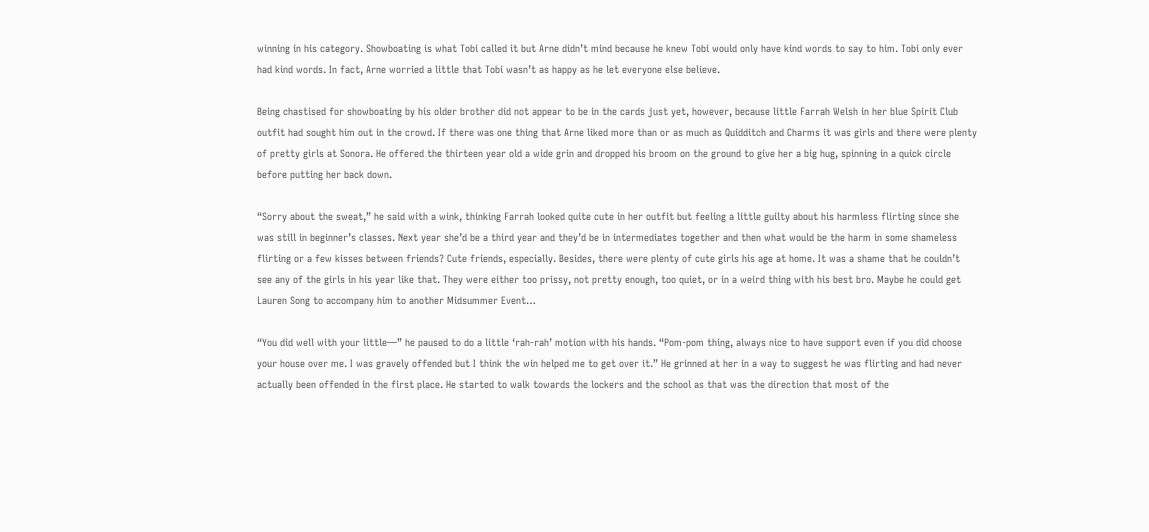winning in his category. Showboating is what Tobi called it but Arne didn’t mind because he knew Tobi would only have kind words to say to him. Tobi only ever had kind words. In fact, Arne worried a little that Tobi wasn’t as happy as he let everyone else believe.

Being chastised for showboating by his older brother did not appear to be in the cards just yet, however, because little Farrah Welsh in her blue Spirit Club outfit had sought him out in the crowd. If there was one thing that Arne liked more than or as much as Quidditch and Charms it was girls and there were plenty of pretty girls at Sonora. He offered the thirteen year old a wide grin and dropped his broom on the ground to give her a big hug, spinning in a quick circle before putting her back down.

“Sorry about the sweat,” he said with a wink, thinking Farrah looked quite cute in her outfit but feeling a little guilty about his harmless flirting since she was still in beginner’s classes. Next year she’d be a third year and they’d be in intermediates together and then what would be the harm in some shameless flirting or a few kisses between friends? Cute friends, especially. Besides, there were plenty of cute girls his age at home. It was a shame that he couldn’t see any of the girls in his year like that. They were either too prissy, not pretty enough, too quiet, or in a weird thing with his best bro. Maybe he could get Lauren Song to accompany him to another Midsummer Event…

“You did well with your little—” he paused to do a little ‘rah-rah’ motion with his hands. “Pom-pom thing, always nice to have support even if you did choose your house over me. I was gravely offended but I think the win helped me to get over it.” He grinned at her in a way to suggest he was flirting and had never actually been offended in the first place. He started to walk towards the lockers and the school as that was the direction that most of the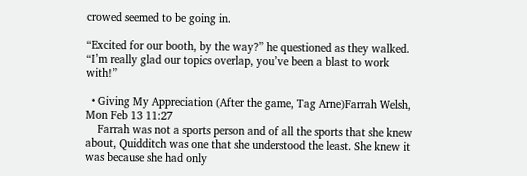crowed seemed to be going in.

“Excited for our booth, by the way?” he questioned as they walked. “I’m really glad our topics overlap, you’ve been a blast to work with!”

  • Giving My Appreciation (After the game, Tag Arne)Farrah Welsh, Mon Feb 13 11:27
    Farrah was not a sports person and of all the sports that she knew about, Quidditch was one that she understood the least. She knew it was because she had only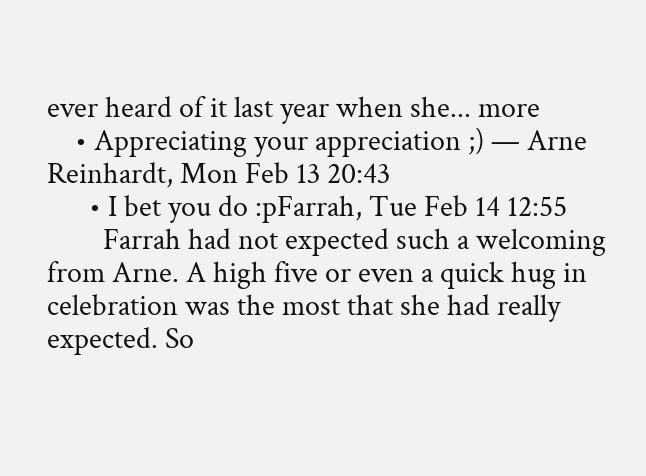ever heard of it last year when she... more
    • Appreciating your appreciation ;) — Arne Reinhardt, Mon Feb 13 20:43
      • I bet you do :pFarrah, Tue Feb 14 12:55
        Farrah had not expected such a welcoming from Arne. A high five or even a quick hug in celebration was the most that she had really expected. So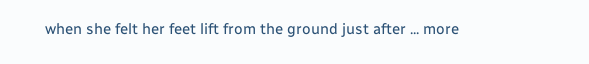when she felt her feet lift from the ground just after ... more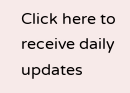Click here to receive daily updates